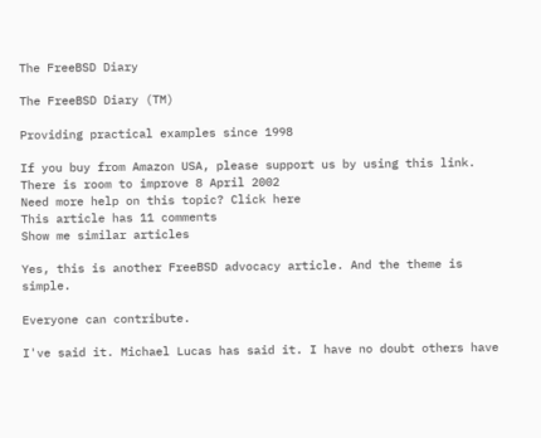The FreeBSD Diary

The FreeBSD Diary (TM)

Providing practical examples since 1998

If you buy from Amazon USA, please support us by using this link.
There is room to improve 8 April 2002
Need more help on this topic? Click here
This article has 11 comments
Show me similar articles

Yes, this is another FreeBSD advocacy article. And the theme is simple.

Everyone can contribute.

I've said it. Michael Lucas has said it. I have no doubt others have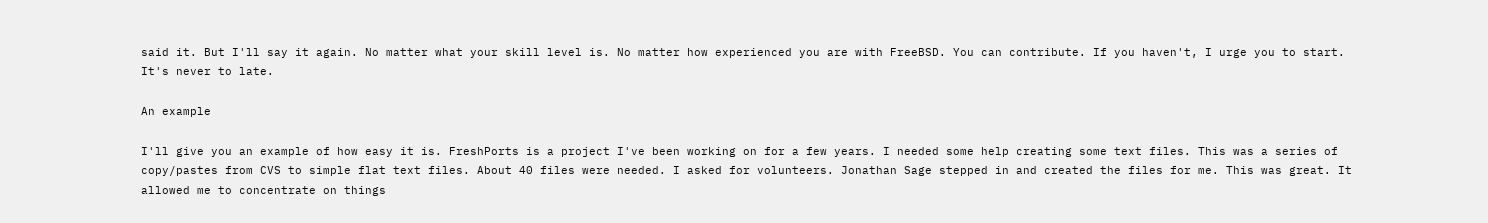said it. But I'll say it again. No matter what your skill level is. No matter how experienced you are with FreeBSD. You can contribute. If you haven't, I urge you to start. It's never to late.

An example

I'll give you an example of how easy it is. FreshPorts is a project I've been working on for a few years. I needed some help creating some text files. This was a series of copy/pastes from CVS to simple flat text files. About 40 files were needed. I asked for volunteers. Jonathan Sage stepped in and created the files for me. This was great. It allowed me to concentrate on things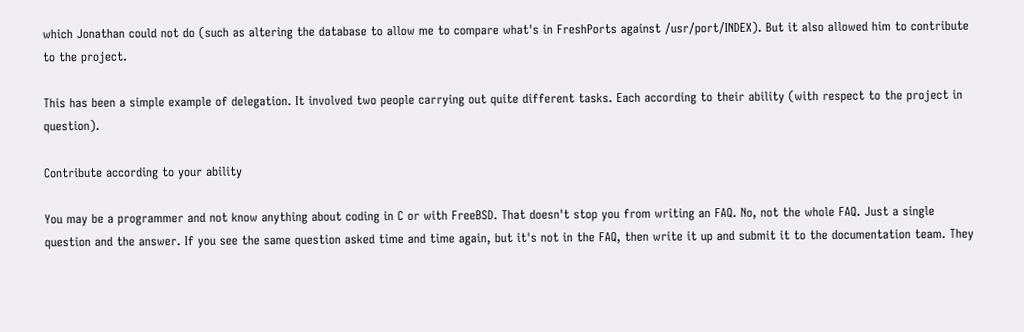which Jonathan could not do (such as altering the database to allow me to compare what's in FreshPorts against /usr/port/INDEX). But it also allowed him to contribute to the project.

This has been a simple example of delegation. It involved two people carrying out quite different tasks. Each according to their ability (with respect to the project in question).

Contribute according to your ability

You may be a programmer and not know anything about coding in C or with FreeBSD. That doesn't stop you from writing an FAQ. No, not the whole FAQ. Just a single question and the answer. If you see the same question asked time and time again, but it's not in the FAQ, then write it up and submit it to the documentation team. They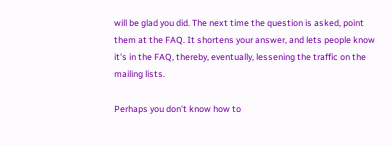will be glad you did. The next time the question is asked, point them at the FAQ. It shortens your answer, and lets people know it's in the FAQ, thereby, eventually, lessening the traffic on the mailing lists.

Perhaps you don't know how to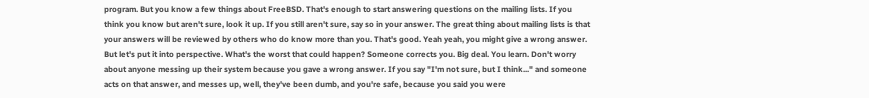program. But you know a few things about FreeBSD. That's enough to start answering questions on the mailing lists. If you think you know but aren't sure, look it up. If you still aren't sure, say so in your answer. The great thing about mailing lists is that your answers will be reviewed by others who do know more than you. That's good. Yeah yeah, you might give a wrong answer. But let's put it into perspective. What's the worst that could happen? Someone corrects you. Big deal. You learn. Don't worry about anyone messing up their system because you gave a wrong answer. If you say "I'm not sure, but I think..." and someone acts on that answer, and messes up, well, they've been dumb, and you're safe, because you said you were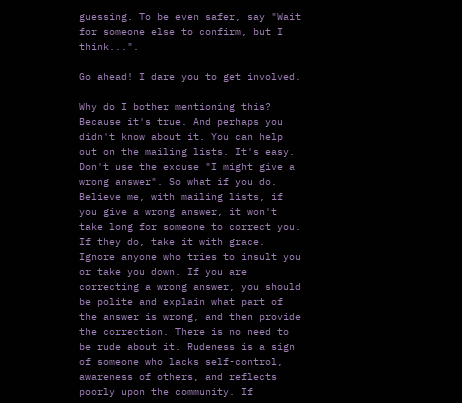guessing. To be even safer, say "Wait for someone else to confirm, but I think...".

Go ahead! I dare you to get involved.

Why do I bother mentioning this? Because it's true. And perhaps you didn't know about it. You can help out on the mailing lists. It's easy. Don't use the excuse "I might give a wrong answer". So what if you do. Believe me, with mailing lists, if you give a wrong answer, it won't take long for someone to correct you. If they do, take it with grace. Ignore anyone who tries to insult you or take you down. If you are correcting a wrong answer, you should be polite and explain what part of the answer is wrong, and then provide the correction. There is no need to be rude about it. Rudeness is a sign of someone who lacks self-control, awareness of others, and reflects poorly upon the community. If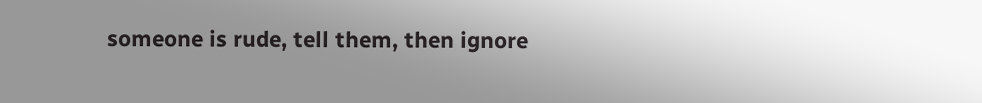someone is rude, tell them, then ignore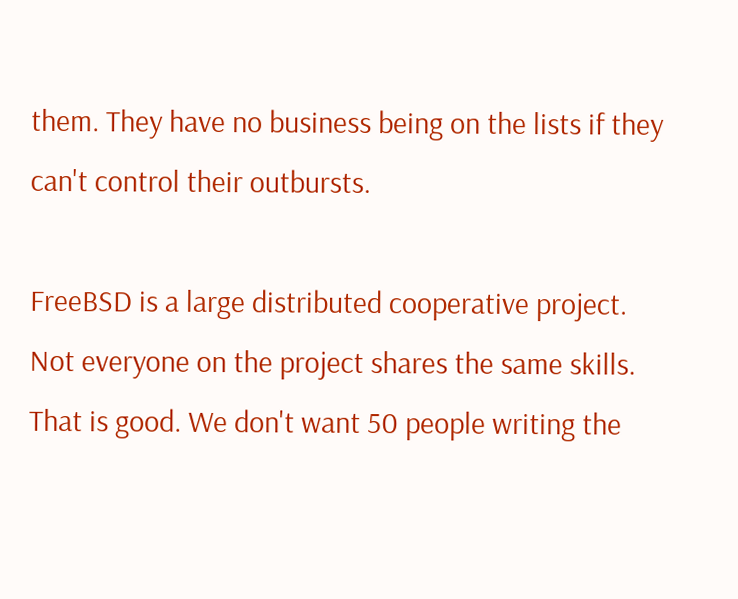them. They have no business being on the lists if they can't control their outbursts.

FreeBSD is a large distributed cooperative project. Not everyone on the project shares the same skills. That is good. We don't want 50 people writing the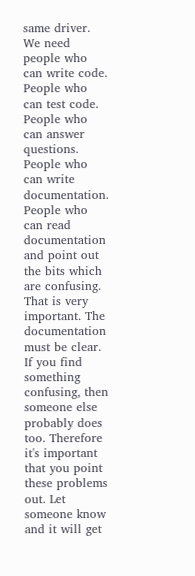same driver. We need people who can write code. People who can test code. People who can answer questions. People who can write documentation. People who can read documentation and point out the bits which are confusing. That is very important. The documentation must be clear. If you find something confusing, then someone else probably does too. Therefore it's important that you point these problems out. Let someone know and it will get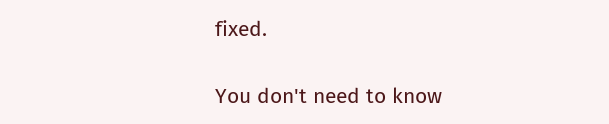fixed.

You don't need to know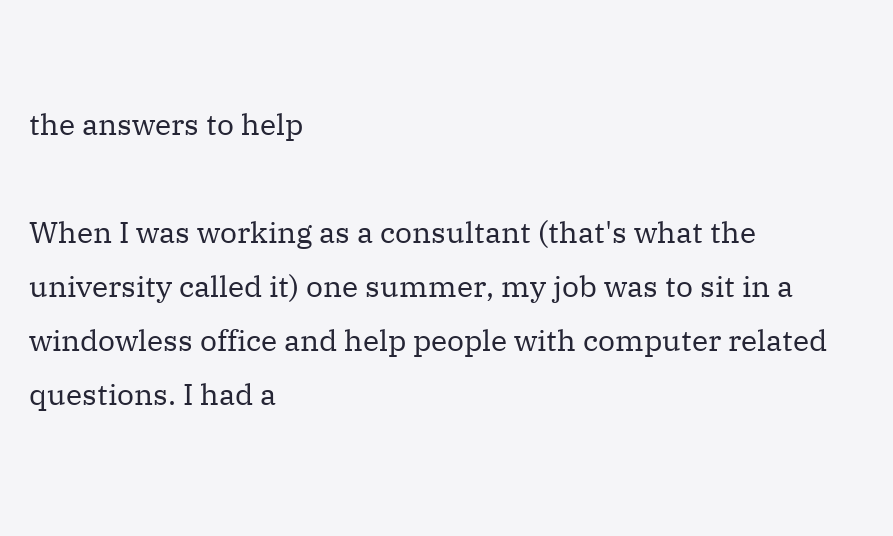the answers to help

When I was working as a consultant (that's what the university called it) one summer, my job was to sit in a windowless office and help people with computer related questions. I had a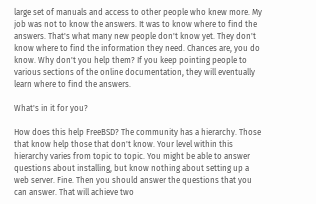large set of manuals and access to other people who knew more. My job was not to know the answers. It was to know where to find the answers. That's what many new people don't know yet. They don't know where to find the information they need. Chances are, you do know. Why don't you help them? If you keep pointing people to various sections of the online documentation, they will eventually learn where to find the answers.

What's in it for you?

How does this help FreeBSD? The community has a hierarchy. Those that know help those that don't know. Your level within this hierarchy varies from topic to topic. You might be able to answer questions about installing, but know nothing about setting up a web server. Fine. Then you should answer the questions that you can answer. That will achieve two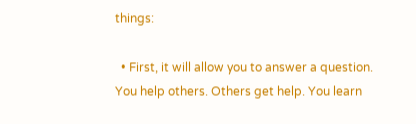things:

  • First, it will allow you to answer a question. You help others. Others get help. You learn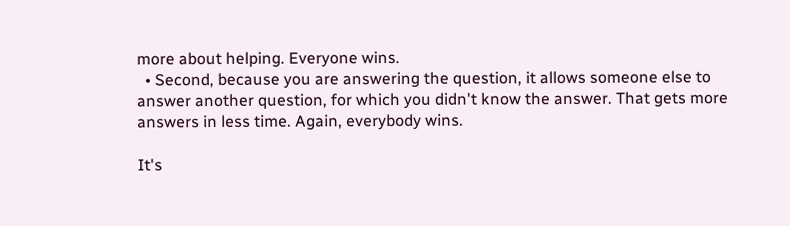more about helping. Everyone wins.
  • Second, because you are answering the question, it allows someone else to answer another question, for which you didn't know the answer. That gets more answers in less time. Again, everybody wins.

It's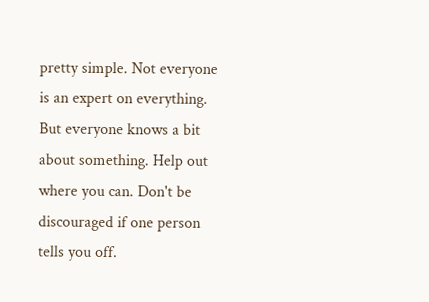pretty simple. Not everyone is an expert on everything. But everyone knows a bit about something. Help out where you can. Don't be discouraged if one person tells you off.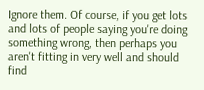Ignore them. Of course, if you get lots and lots of people saying you're doing something wrong, then perhaps you aren't fitting in very well and should find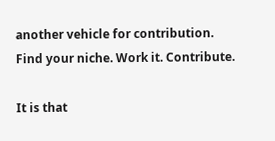another vehicle for contribution. Find your niche. Work it. Contribute.

It is that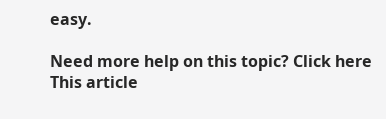easy.

Need more help on this topic? Click here
This article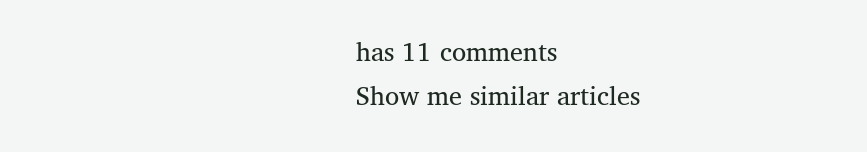has 11 comments
Show me similar articles